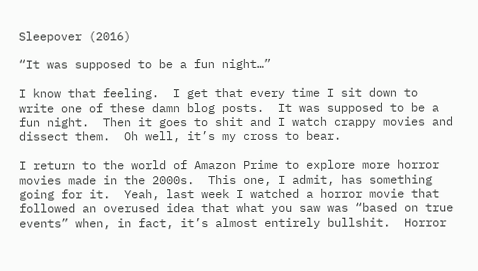Sleepover (2016)

“It was supposed to be a fun night…”

I know that feeling.  I get that every time I sit down to write one of these damn blog posts.  It was supposed to be a fun night.  Then it goes to shit and I watch crappy movies and dissect them.  Oh well, it’s my cross to bear.

I return to the world of Amazon Prime to explore more horror movies made in the 2000s.  This one, I admit, has something going for it.  Yeah, last week I watched a horror movie that followed an overused idea that what you saw was “based on true events” when, in fact, it’s almost entirely bullshit.  Horror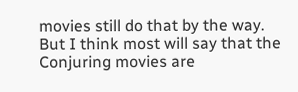movies still do that by the way.  But I think most will say that the Conjuring movies are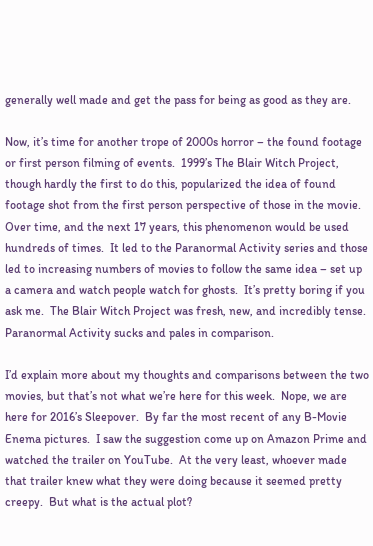generally well made and get the pass for being as good as they are.

Now, it’s time for another trope of 2000s horror – the found footage or first person filming of events.  1999’s The Blair Witch Project, though hardly the first to do this, popularized the idea of found footage shot from the first person perspective of those in the movie.  Over time, and the next 17 years, this phenomenon would be used hundreds of times.  It led to the Paranormal Activity series and those led to increasing numbers of movies to follow the same idea – set up a camera and watch people watch for ghosts.  It’s pretty boring if you ask me.  The Blair Witch Project was fresh, new, and incredibly tense.  Paranormal Activity sucks and pales in comparison.

I’d explain more about my thoughts and comparisons between the two movies, but that’s not what we’re here for this week.  Nope, we are here for 2016’s Sleepover.  By far the most recent of any B-Movie Enema pictures.  I saw the suggestion come up on Amazon Prime and watched the trailer on YouTube.  At the very least, whoever made that trailer knew what they were doing because it seemed pretty creepy.  But what is the actual plot?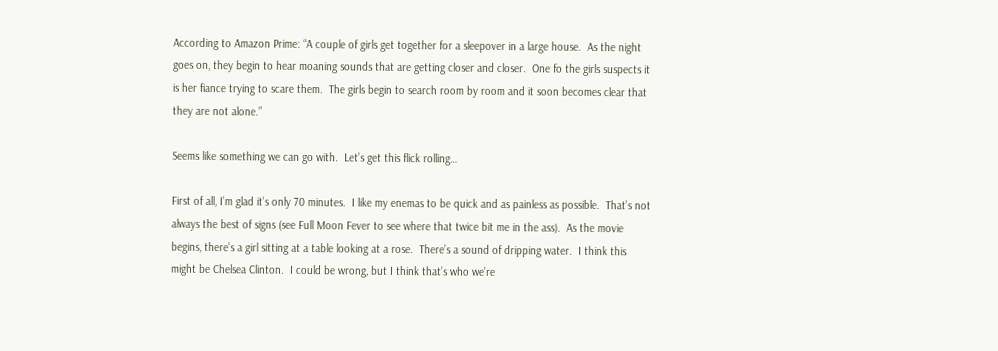According to Amazon Prime: “A couple of girls get together for a sleepover in a large house.  As the night goes on, they begin to hear moaning sounds that are getting closer and closer.  One fo the girls suspects it is her fiance trying to scare them.  The girls begin to search room by room and it soon becomes clear that they are not alone.”

Seems like something we can go with.  Let’s get this flick rolling…

First of all, I’m glad it’s only 70 minutes.  I like my enemas to be quick and as painless as possible.  That’s not always the best of signs (see Full Moon Fever to see where that twice bit me in the ass).  As the movie begins, there’s a girl sitting at a table looking at a rose.  There’s a sound of dripping water.  I think this might be Chelsea Clinton.  I could be wrong, but I think that’s who we’re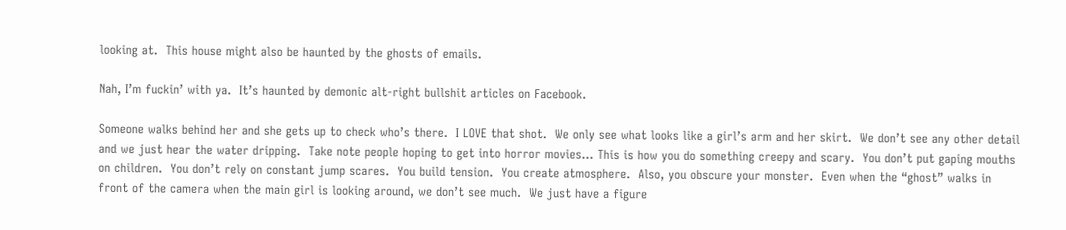looking at.  This house might also be haunted by the ghosts of emails.

Nah, I’m fuckin’ with ya.  It’s haunted by demonic alt-right bullshit articles on Facebook.

Someone walks behind her and she gets up to check who’s there.  I LOVE that shot.  We only see what looks like a girl’s arm and her skirt.  We don’t see any other detail and we just hear the water dripping.  Take note people hoping to get into horror movies… This is how you do something creepy and scary.  You don’t put gaping mouths on children.  You don’t rely on constant jump scares.  You build tension.  You create atmosphere.  Also, you obscure your monster.  Even when the “ghost” walks in front of the camera when the main girl is looking around, we don’t see much.  We just have a figure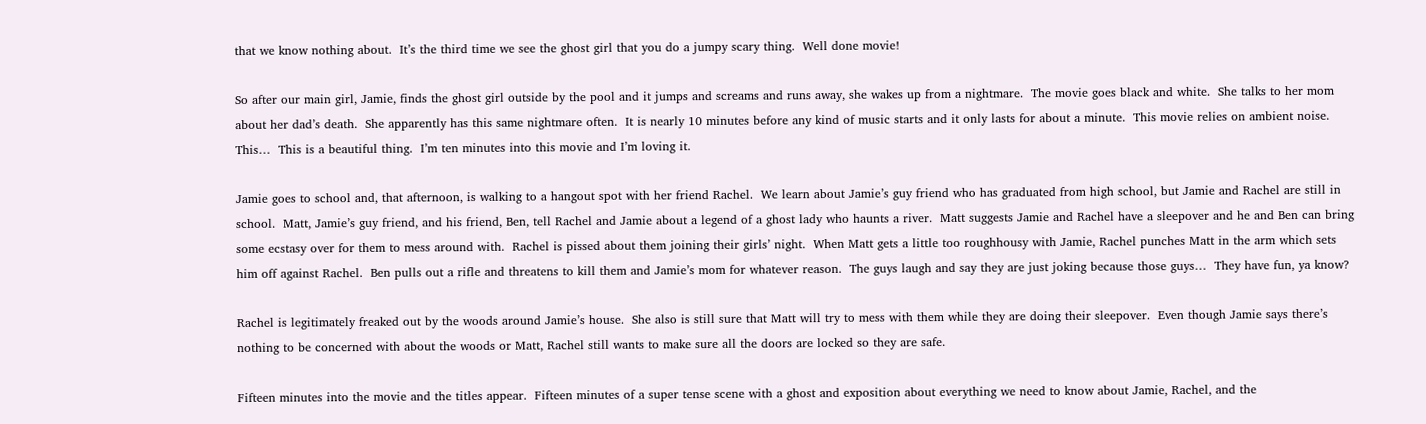that we know nothing about.  It’s the third time we see the ghost girl that you do a jumpy scary thing.  Well done movie!

So after our main girl, Jamie, finds the ghost girl outside by the pool and it jumps and screams and runs away, she wakes up from a nightmare.  The movie goes black and white.  She talks to her mom about her dad’s death.  She apparently has this same nightmare often.  It is nearly 10 minutes before any kind of music starts and it only lasts for about a minute.  This movie relies on ambient noise.  This…  This is a beautiful thing.  I’m ten minutes into this movie and I’m loving it.

Jamie goes to school and, that afternoon, is walking to a hangout spot with her friend Rachel.  We learn about Jamie’s guy friend who has graduated from high school, but Jamie and Rachel are still in school.  Matt, Jamie’s guy friend, and his friend, Ben, tell Rachel and Jamie about a legend of a ghost lady who haunts a river.  Matt suggests Jamie and Rachel have a sleepover and he and Ben can bring some ecstasy over for them to mess around with.  Rachel is pissed about them joining their girls’ night.  When Matt gets a little too roughhousy with Jamie, Rachel punches Matt in the arm which sets him off against Rachel.  Ben pulls out a rifle and threatens to kill them and Jamie’s mom for whatever reason.  The guys laugh and say they are just joking because those guys…  They have fun, ya know?

Rachel is legitimately freaked out by the woods around Jamie’s house.  She also is still sure that Matt will try to mess with them while they are doing their sleepover.  Even though Jamie says there’s nothing to be concerned with about the woods or Matt, Rachel still wants to make sure all the doors are locked so they are safe.

Fifteen minutes into the movie and the titles appear.  Fifteen minutes of a super tense scene with a ghost and exposition about everything we need to know about Jamie, Rachel, and the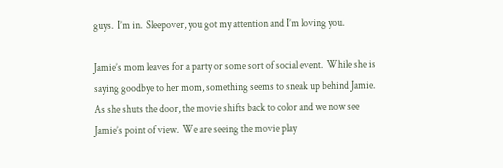guys.  I’m in.  Sleepover, you got my attention and I’m loving you.

Jamie’s mom leaves for a party or some sort of social event.  While she is saying goodbye to her mom, something seems to sneak up behind Jamie.  As she shuts the door, the movie shifts back to color and we now see Jamie’s point of view.  We are seeing the movie play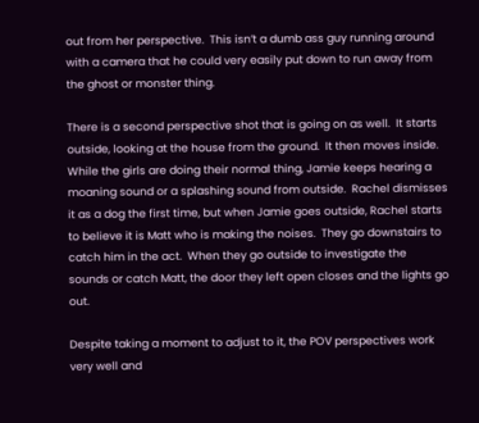out from her perspective.  This isn’t a dumb ass guy running around with a camera that he could very easily put down to run away from the ghost or monster thing.

There is a second perspective shot that is going on as well.  It starts outside, looking at the house from the ground.  It then moves inside.  While the girls are doing their normal thing, Jamie keeps hearing a moaning sound or a splashing sound from outside.  Rachel dismisses it as a dog the first time, but when Jamie goes outside, Rachel starts to believe it is Matt who is making the noises.  They go downstairs to catch him in the act.  When they go outside to investigate the sounds or catch Matt, the door they left open closes and the lights go out.

Despite taking a moment to adjust to it, the POV perspectives work very well and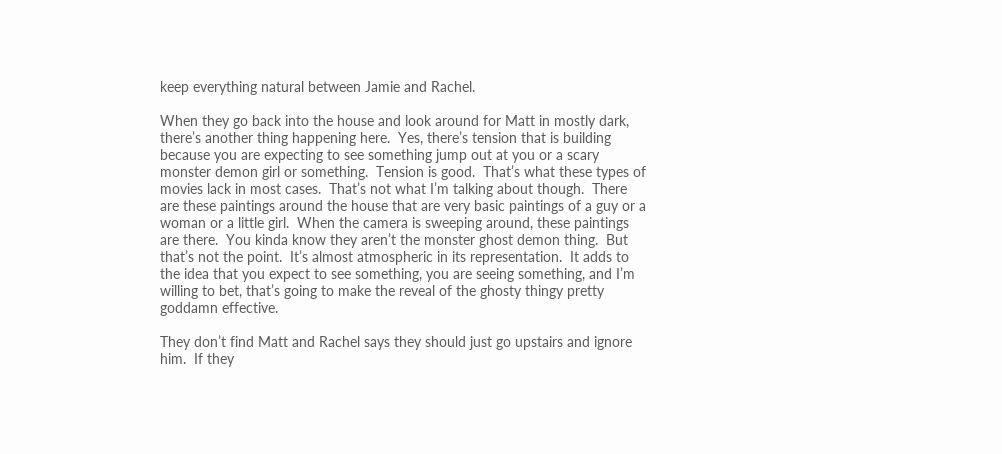keep everything natural between Jamie and Rachel.

When they go back into the house and look around for Matt in mostly dark, there’s another thing happening here.  Yes, there’s tension that is building because you are expecting to see something jump out at you or a scary monster demon girl or something.  Tension is good.  That’s what these types of movies lack in most cases.  That’s not what I’m talking about though.  There are these paintings around the house that are very basic paintings of a guy or a woman or a little girl.  When the camera is sweeping around, these paintings are there.  You kinda know they aren’t the monster ghost demon thing.  But that’s not the point.  It’s almost atmospheric in its representation.  It adds to the idea that you expect to see something, you are seeing something, and I’m willing to bet, that’s going to make the reveal of the ghosty thingy pretty goddamn effective.

They don’t find Matt and Rachel says they should just go upstairs and ignore him.  If they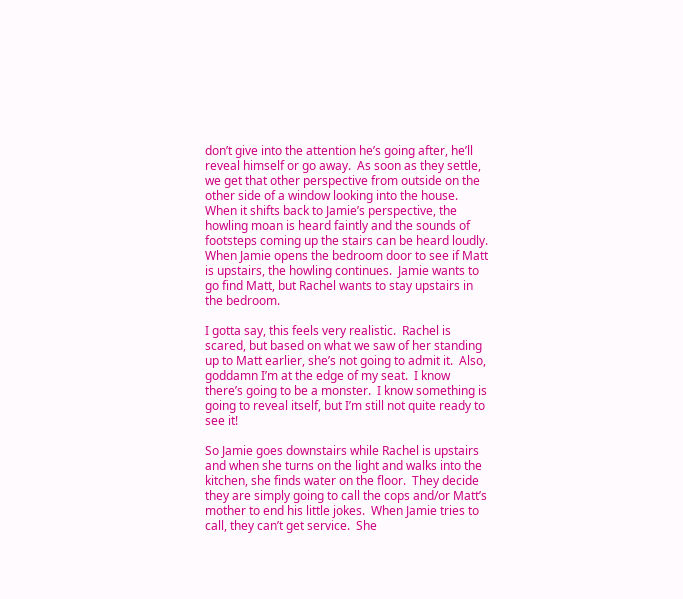don’t give into the attention he’s going after, he’ll reveal himself or go away.  As soon as they settle, we get that other perspective from outside on the other side of a window looking into the house.  When it shifts back to Jamie’s perspective, the howling moan is heard faintly and the sounds of footsteps coming up the stairs can be heard loudly.  When Jamie opens the bedroom door to see if Matt is upstairs, the howling continues.  Jamie wants to go find Matt, but Rachel wants to stay upstairs in the bedroom.

I gotta say, this feels very realistic.  Rachel is scared, but based on what we saw of her standing up to Matt earlier, she’s not going to admit it.  Also, goddamn I’m at the edge of my seat.  I know there’s going to be a monster.  I know something is going to reveal itself, but I’m still not quite ready to see it!

So Jamie goes downstairs while Rachel is upstairs and when she turns on the light and walks into the kitchen, she finds water on the floor.  They decide they are simply going to call the cops and/or Matt’s mother to end his little jokes.  When Jamie tries to call, they can’t get service.  She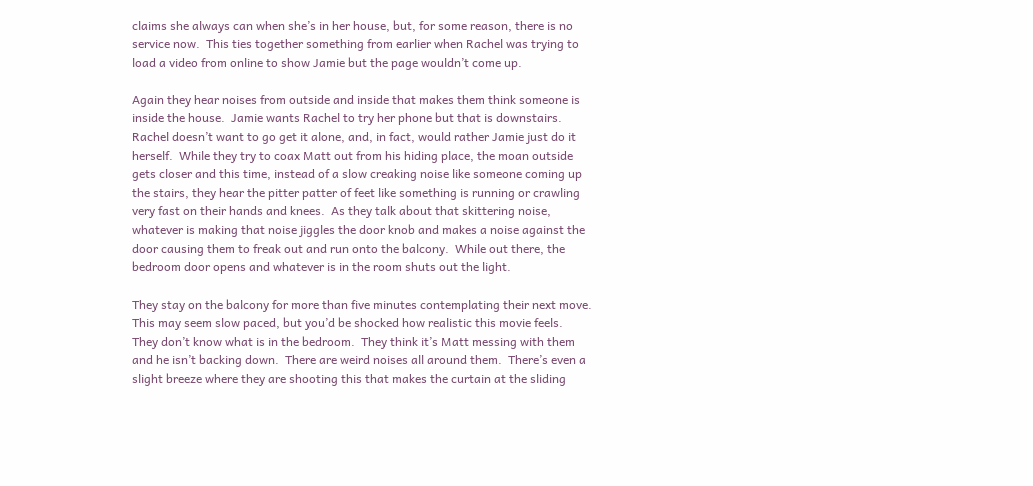claims she always can when she’s in her house, but, for some reason, there is no service now.  This ties together something from earlier when Rachel was trying to load a video from online to show Jamie but the page wouldn’t come up.

Again they hear noises from outside and inside that makes them think someone is inside the house.  Jamie wants Rachel to try her phone but that is downstairs.  Rachel doesn’t want to go get it alone, and, in fact, would rather Jamie just do it herself.  While they try to coax Matt out from his hiding place, the moan outside gets closer and this time, instead of a slow creaking noise like someone coming up the stairs, they hear the pitter patter of feet like something is running or crawling very fast on their hands and knees.  As they talk about that skittering noise, whatever is making that noise jiggles the door knob and makes a noise against the door causing them to freak out and run onto the balcony.  While out there, the bedroom door opens and whatever is in the room shuts out the light.

They stay on the balcony for more than five minutes contemplating their next move.  This may seem slow paced, but you’d be shocked how realistic this movie feels.  They don’t know what is in the bedroom.  They think it’s Matt messing with them and he isn’t backing down.  There are weird noises all around them.  There’s even a slight breeze where they are shooting this that makes the curtain at the sliding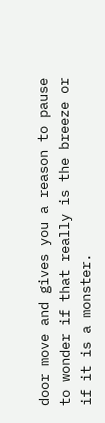door move and gives you a reason to pause to wonder if that really is the breeze or if it is a monster.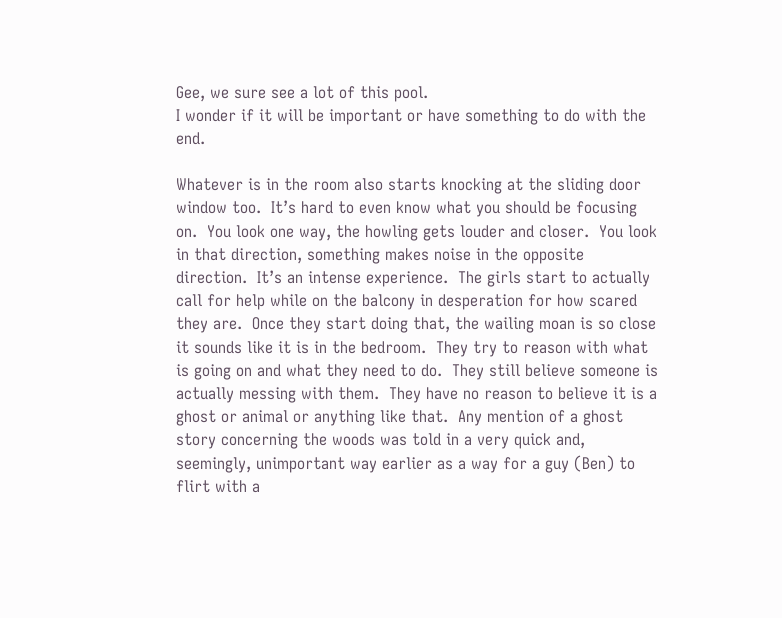Gee, we sure see a lot of this pool.
I wonder if it will be important or have something to do with the end.

Whatever is in the room also starts knocking at the sliding door window too.  It’s hard to even know what you should be focusing on.  You look one way, the howling gets louder and closer.  You look in that direction, something makes noise in the opposite direction.  It’s an intense experience.  The girls start to actually call for help while on the balcony in desperation for how scared they are.  Once they start doing that, the wailing moan is so close it sounds like it is in the bedroom.  They try to reason with what is going on and what they need to do.  They still believe someone is actually messing with them.  They have no reason to believe it is a ghost or animal or anything like that.  Any mention of a ghost story concerning the woods was told in a very quick and, seemingly, unimportant way earlier as a way for a guy (Ben) to flirt with a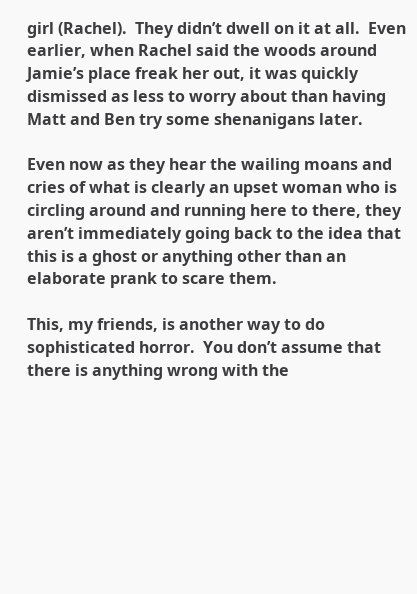girl (Rachel).  They didn’t dwell on it at all.  Even earlier, when Rachel said the woods around Jamie’s place freak her out, it was quickly dismissed as less to worry about than having Matt and Ben try some shenanigans later.

Even now as they hear the wailing moans and cries of what is clearly an upset woman who is circling around and running here to there, they aren’t immediately going back to the idea that this is a ghost or anything other than an elaborate prank to scare them.

This, my friends, is another way to do sophisticated horror.  You don’t assume that there is anything wrong with the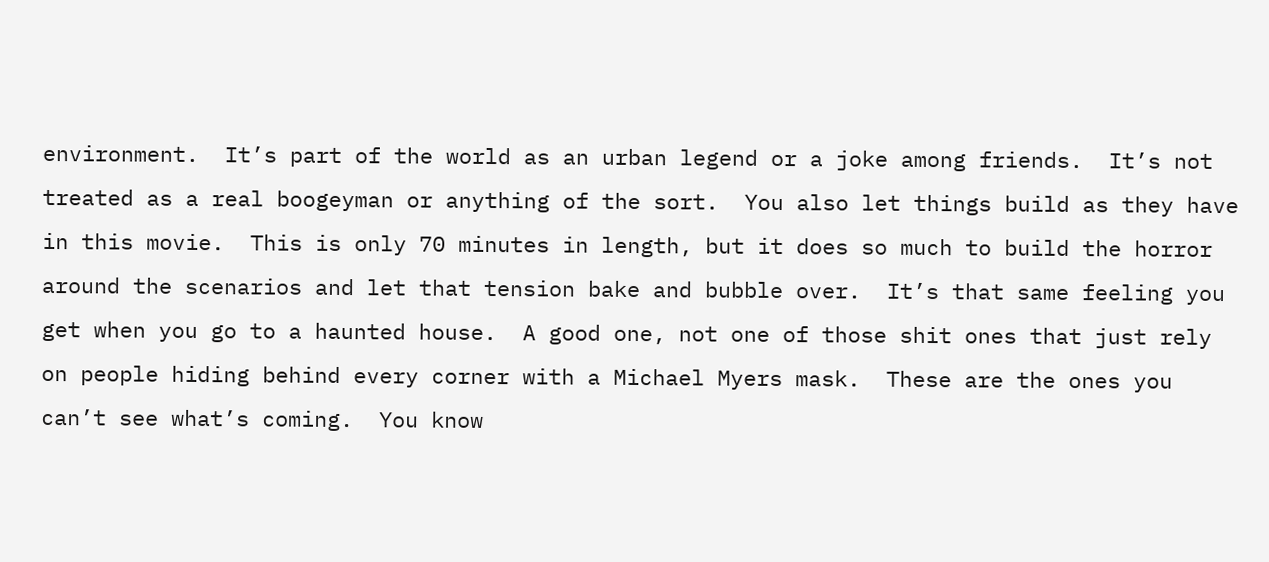environment.  It’s part of the world as an urban legend or a joke among friends.  It’s not treated as a real boogeyman or anything of the sort.  You also let things build as they have in this movie.  This is only 70 minutes in length, but it does so much to build the horror around the scenarios and let that tension bake and bubble over.  It’s that same feeling you get when you go to a haunted house.  A good one, not one of those shit ones that just rely on people hiding behind every corner with a Michael Myers mask.  These are the ones you can’t see what’s coming.  You know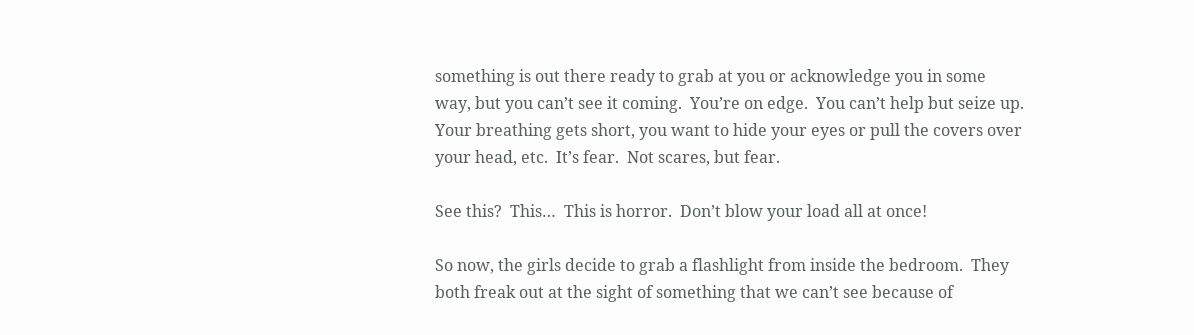something is out there ready to grab at you or acknowledge you in some way, but you can’t see it coming.  You’re on edge.  You can’t help but seize up.   Your breathing gets short, you want to hide your eyes or pull the covers over your head, etc.  It’s fear.  Not scares, but fear.

See this?  This…  This is horror.  Don’t blow your load all at once!

So now, the girls decide to grab a flashlight from inside the bedroom.  They both freak out at the sight of something that we can’t see because of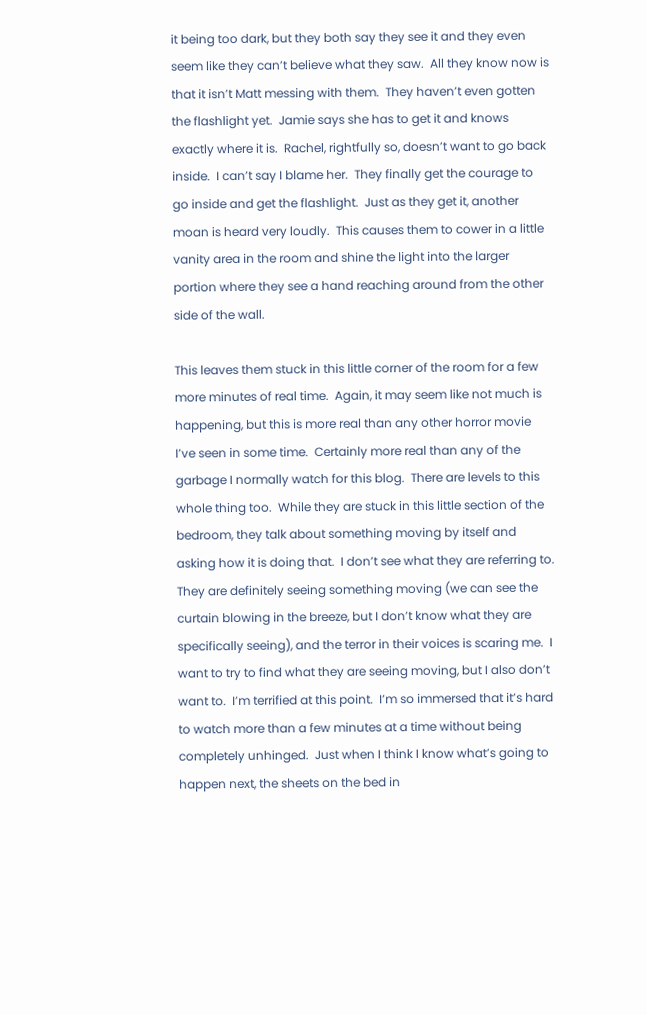it being too dark, but they both say they see it and they even seem like they can’t believe what they saw.  All they know now is that it isn’t Matt messing with them.  They haven’t even gotten the flashlight yet.  Jamie says she has to get it and knows exactly where it is.  Rachel, rightfully so, doesn’t want to go back inside.  I can’t say I blame her.  They finally get the courage to go inside and get the flashlight.  Just as they get it, another moan is heard very loudly.  This causes them to cower in a little vanity area in the room and shine the light into the larger portion where they see a hand reaching around from the other side of the wall.

This leaves them stuck in this little corner of the room for a few more minutes of real time.  Again, it may seem like not much is happening, but this is more real than any other horror movie I’ve seen in some time.  Certainly more real than any of the garbage I normally watch for this blog.  There are levels to this whole thing too.  While they are stuck in this little section of the bedroom, they talk about something moving by itself and asking how it is doing that.  I don’t see what they are referring to.  They are definitely seeing something moving (we can see the curtain blowing in the breeze, but I don’t know what they are specifically seeing), and the terror in their voices is scaring me.  I want to try to find what they are seeing moving, but I also don’t want to.  I’m terrified at this point.  I’m so immersed that it’s hard to watch more than a few minutes at a time without being completely unhinged.  Just when I think I know what’s going to happen next, the sheets on the bed in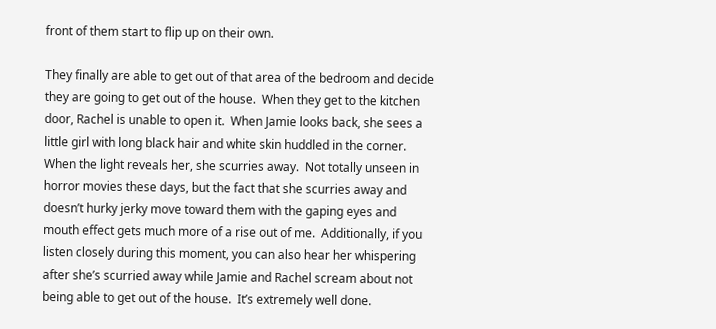front of them start to flip up on their own.

They finally are able to get out of that area of the bedroom and decide they are going to get out of the house.  When they get to the kitchen door, Rachel is unable to open it.  When Jamie looks back, she sees a little girl with long black hair and white skin huddled in the corner.  When the light reveals her, she scurries away.  Not totally unseen in horror movies these days, but the fact that she scurries away and doesn’t hurky jerky move toward them with the gaping eyes and mouth effect gets much more of a rise out of me.  Additionally, if you listen closely during this moment, you can also hear her whispering after she’s scurried away while Jamie and Rachel scream about not being able to get out of the house.  It’s extremely well done.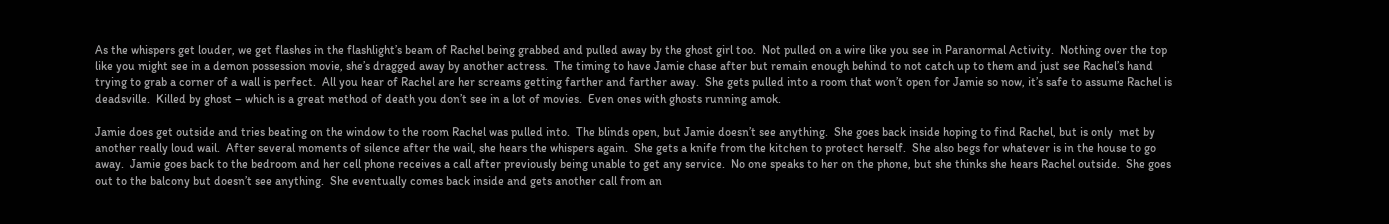As the whispers get louder, we get flashes in the flashlight’s beam of Rachel being grabbed and pulled away by the ghost girl too.  Not pulled on a wire like you see in Paranormal Activity.  Nothing over the top like you might see in a demon possession movie, she’s dragged away by another actress.  The timing to have Jamie chase after but remain enough behind to not catch up to them and just see Rachel’s hand trying to grab a corner of a wall is perfect.  All you hear of Rachel are her screams getting farther and farther away.  She gets pulled into a room that won’t open for Jamie so now, it’s safe to assume Rachel is deadsville.  Killed by ghost – which is a great method of death you don’t see in a lot of movies.  Even ones with ghosts running amok.

Jamie does get outside and tries beating on the window to the room Rachel was pulled into.  The blinds open, but Jamie doesn’t see anything.  She goes back inside hoping to find Rachel, but is only  met by another really loud wail.  After several moments of silence after the wail, she hears the whispers again.  She gets a knife from the kitchen to protect herself.  She also begs for whatever is in the house to go away.  Jamie goes back to the bedroom and her cell phone receives a call after previously being unable to get any service.  No one speaks to her on the phone, but she thinks she hears Rachel outside.  She goes out to the balcony but doesn’t see anything.  She eventually comes back inside and gets another call from an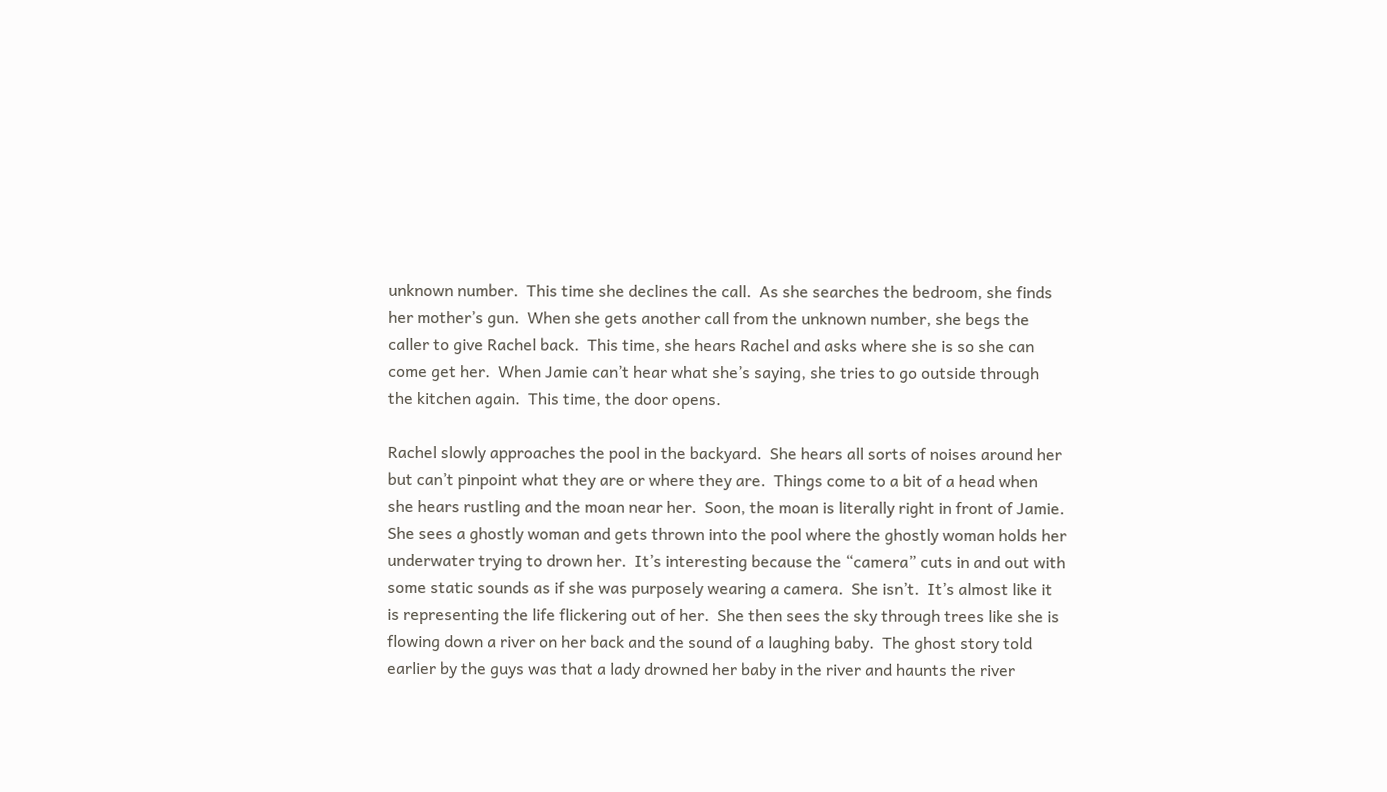unknown number.  This time she declines the call.  As she searches the bedroom, she finds her mother’s gun.  When she gets another call from the unknown number, she begs the caller to give Rachel back.  This time, she hears Rachel and asks where she is so she can come get her.  When Jamie can’t hear what she’s saying, she tries to go outside through the kitchen again.  This time, the door opens.

Rachel slowly approaches the pool in the backyard.  She hears all sorts of noises around her but can’t pinpoint what they are or where they are.  Things come to a bit of a head when she hears rustling and the moan near her.  Soon, the moan is literally right in front of Jamie.  She sees a ghostly woman and gets thrown into the pool where the ghostly woman holds her underwater trying to drown her.  It’s interesting because the “camera” cuts in and out with some static sounds as if she was purposely wearing a camera.  She isn’t.  It’s almost like it is representing the life flickering out of her.  She then sees the sky through trees like she is flowing down a river on her back and the sound of a laughing baby.  The ghost story told earlier by the guys was that a lady drowned her baby in the river and haunts the river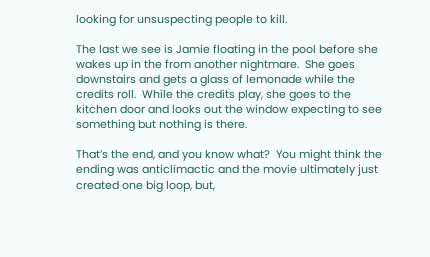looking for unsuspecting people to kill.

The last we see is Jamie floating in the pool before she wakes up in the from another nightmare.  She goes downstairs and gets a glass of lemonade while the credits roll.  While the credits play, she goes to the kitchen door and looks out the window expecting to see something but nothing is there.

That’s the end, and you know what?  You might think the ending was anticlimactic and the movie ultimately just created one big loop, but,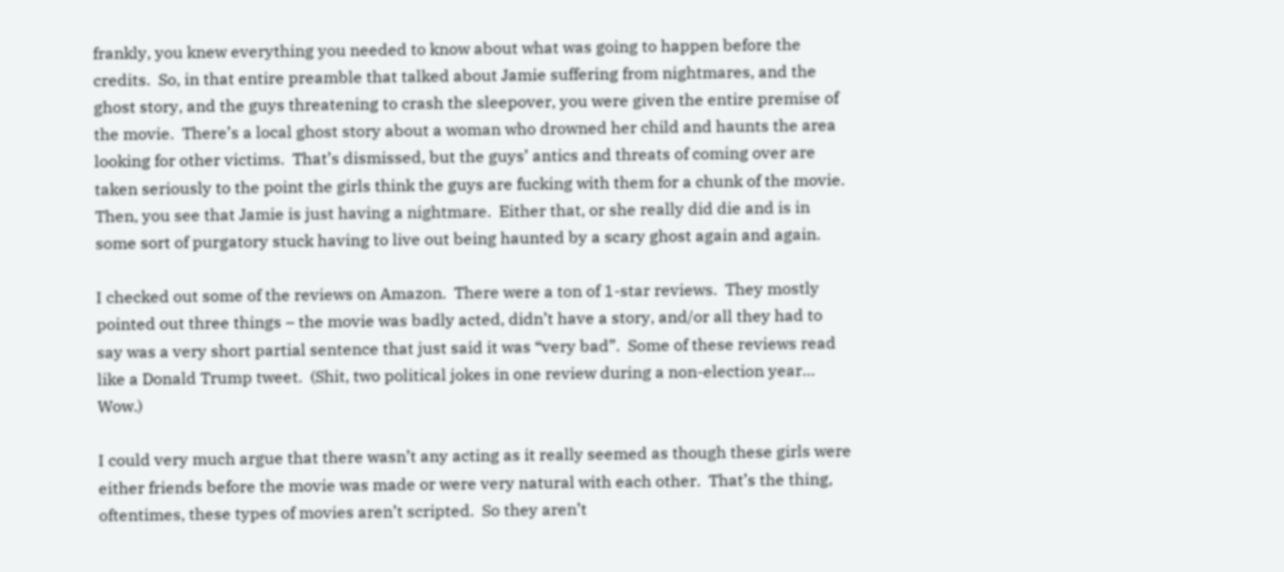frankly, you knew everything you needed to know about what was going to happen before the credits.  So, in that entire preamble that talked about Jamie suffering from nightmares, and the ghost story, and the guys threatening to crash the sleepover, you were given the entire premise of the movie.  There’s a local ghost story about a woman who drowned her child and haunts the area looking for other victims.  That’s dismissed, but the guys’ antics and threats of coming over are taken seriously to the point the girls think the guys are fucking with them for a chunk of the movie.  Then, you see that Jamie is just having a nightmare.  Either that, or she really did die and is in some sort of purgatory stuck having to live out being haunted by a scary ghost again and again.

I checked out some of the reviews on Amazon.  There were a ton of 1-star reviews.  They mostly pointed out three things – the movie was badly acted, didn’t have a story, and/or all they had to say was a very short partial sentence that just said it was “very bad”.  Some of these reviews read like a Donald Trump tweet.  (Shit, two political jokes in one review during a non-election year…  Wow.)

I could very much argue that there wasn’t any acting as it really seemed as though these girls were either friends before the movie was made or were very natural with each other.  That’s the thing, oftentimes, these types of movies aren’t scripted.  So they aren’t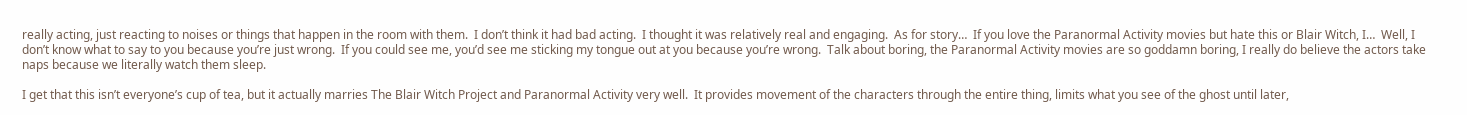really acting, just reacting to noises or things that happen in the room with them.  I don’t think it had bad acting.  I thought it was relatively real and engaging.  As for story…  If you love the Paranormal Activity movies but hate this or Blair Witch, I…  Well, I don’t know what to say to you because you’re just wrong.  If you could see me, you’d see me sticking my tongue out at you because you’re wrong.  Talk about boring, the Paranormal Activity movies are so goddamn boring, I really do believe the actors take naps because we literally watch them sleep.

I get that this isn’t everyone’s cup of tea, but it actually marries The Blair Witch Project and Paranormal Activity very well.  It provides movement of the characters through the entire thing, limits what you see of the ghost until later,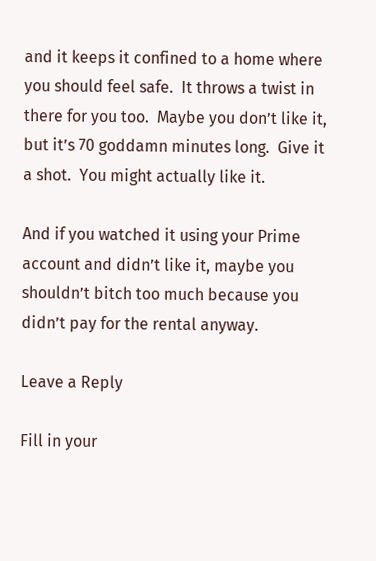and it keeps it confined to a home where you should feel safe.  It throws a twist in there for you too.  Maybe you don’t like it, but it’s 70 goddamn minutes long.  Give it a shot.  You might actually like it.

And if you watched it using your Prime account and didn’t like it, maybe you shouldn’t bitch too much because you didn’t pay for the rental anyway.

Leave a Reply

Fill in your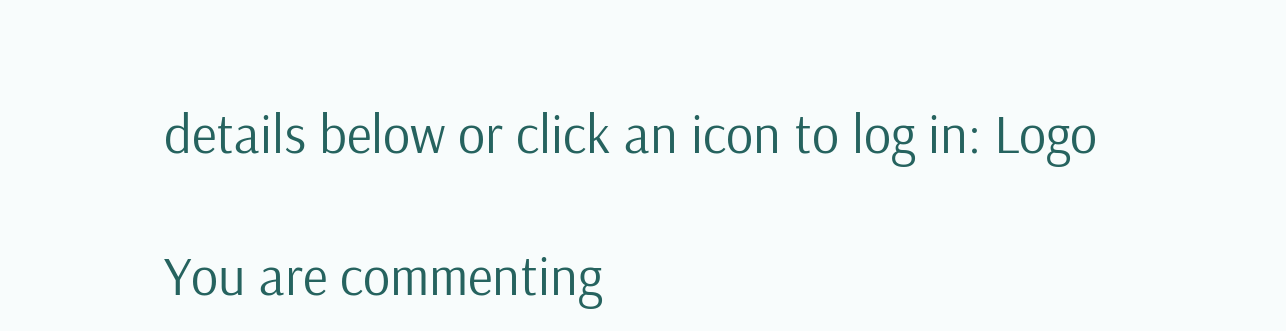details below or click an icon to log in: Logo

You are commenting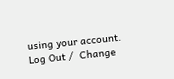using your account. Log Out /  Change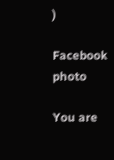)

Facebook photo

You are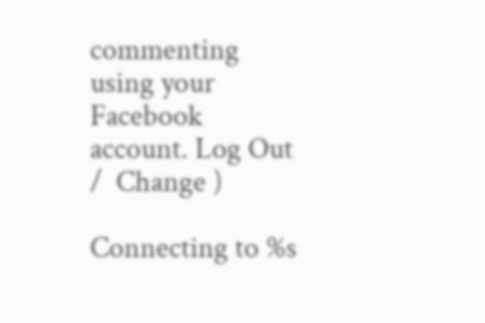commenting using your Facebook account. Log Out /  Change )

Connecting to %s